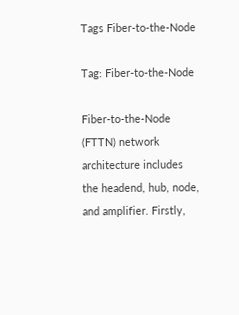Tags Fiber-to-the-Node

Tag: Fiber-to-the-Node

Fiber-to-the-Node (FTTN) network architecture includes the headend, hub, node, and amplifier. Firstly,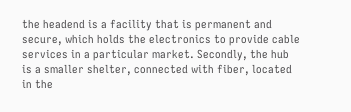the headend is a facility that is permanent and secure, which holds the electronics to provide cable services in a particular market. Secondly, the hub is a smaller shelter, connected with fiber, located in the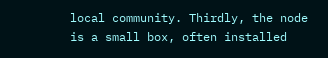local community. Thirdly, the node is a small box, often installed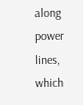along power lines, which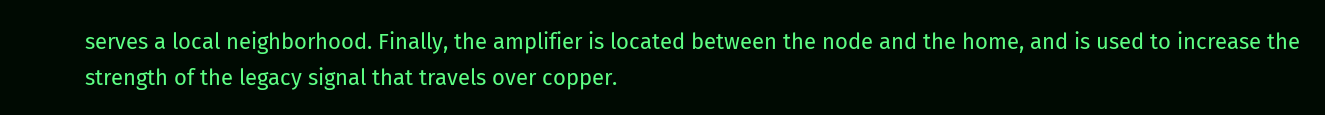serves a local neighborhood. Finally, the amplifier is located between the node and the home, and is used to increase the strength of the legacy signal that travels over copper.